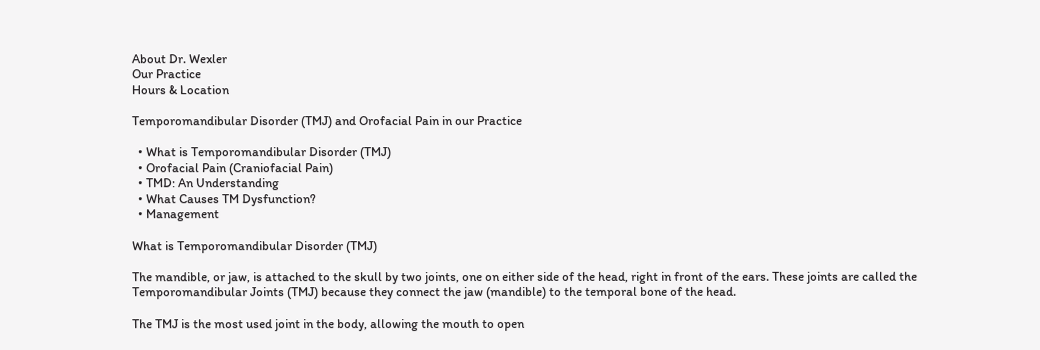About Dr. Wexler
Our Practice
Hours & Location

Temporomandibular Disorder (TMJ) and Orofacial Pain in our Practice

  • What is Temporomandibular Disorder (TMJ)
  • Orofacial Pain (Craniofacial Pain)
  • TMD: An Understanding
  • What Causes TM Dysfunction?
  • Management

What is Temporomandibular Disorder (TMJ)

The mandible, or jaw, is attached to the skull by two joints, one on either side of the head, right in front of the ears. These joints are called the Temporomandibular Joints (TMJ) because they connect the jaw (mandible) to the temporal bone of the head.

The TMJ is the most used joint in the body, allowing the mouth to open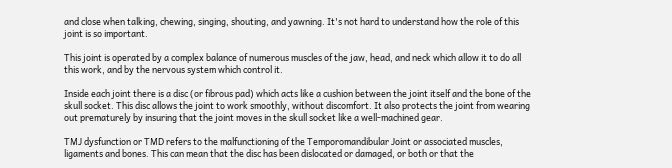and close when talking, chewing, singing, shouting, and yawning. It's not hard to understand how the role of this joint is so important.

This joint is operated by a complex balance of numerous muscles of the jaw, head, and neck which allow it to do all this work, and by the nervous system which control it.

Inside each joint there is a disc (or fibrous pad) which acts like a cushion between the joint itself and the bone of the skull socket. This disc allows the joint to work smoothly, without discomfort. It also protects the joint from wearing out prematurely by insuring that the joint moves in the skull socket like a well-machined gear.

TMJ dysfunction or TMD refers to the malfunctioning of the Temporomandibular Joint or associated muscles, ligaments and bones. This can mean that the disc has been dislocated or damaged, or both or that the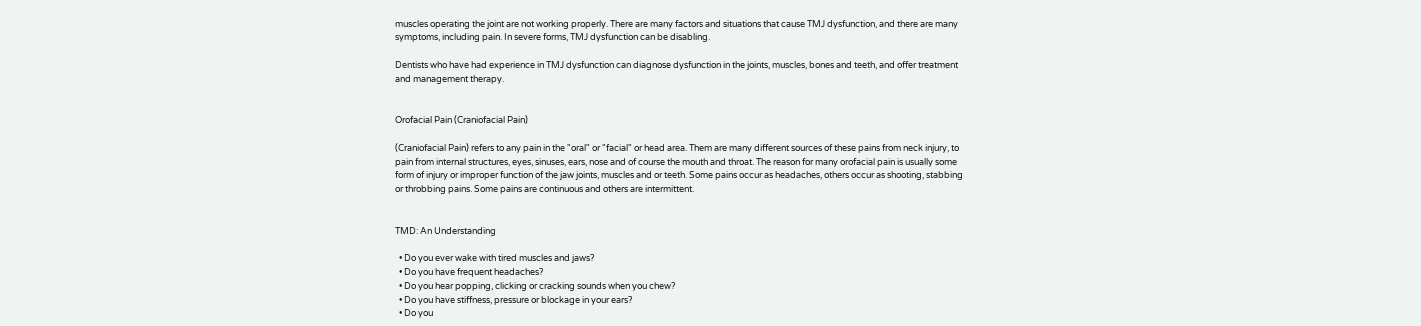muscles operating the joint are not working properly. There are many factors and situations that cause TMJ dysfunction, and there are many symptoms, including pain. In severe forms, TMJ dysfunction can be disabling.

Dentists who have had experience in TMJ dysfunction can diagnose dysfunction in the joints, muscles, bones and teeth, and offer treatment and management therapy.


Orofacial Pain (Craniofacial Pain)

(Craniofacial Pain) refers to any pain in the "oral" or "facial" or head area. Them are many different sources of these pains from neck injury, to pain from internal structures, eyes, sinuses, ears, nose and of course the mouth and throat. The reason for many orofacial pain is usually some form of injury or improper function of the jaw joints, muscles and or teeth. Some pains occur as headaches, others occur as shooting, stabbing or throbbing pains. Some pains are continuous and others are intermittent.


TMD: An Understanding

  • Do you ever wake with tired muscles and jaws?
  • Do you have frequent headaches?
  • Do you hear popping, clicking or cracking sounds when you chew?
  • Do you have stiffness, pressure or blockage in your ears?
  • Do you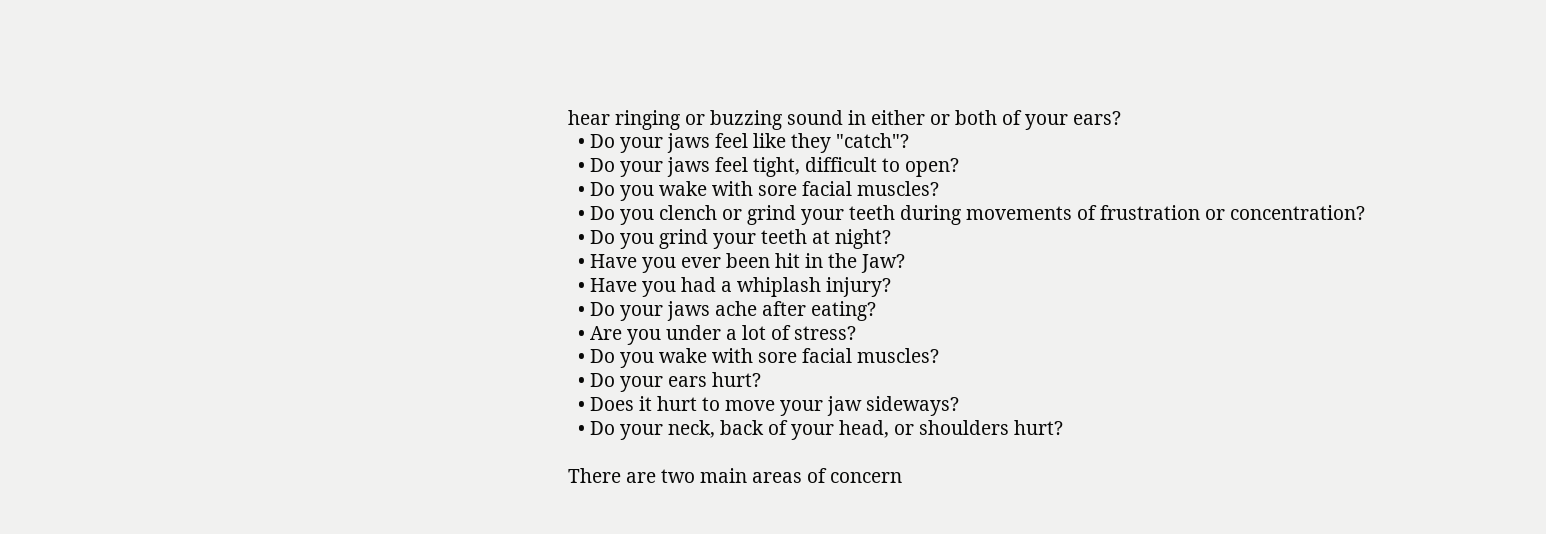hear ringing or buzzing sound in either or both of your ears?
  • Do your jaws feel like they "catch"?
  • Do your jaws feel tight, difficult to open?
  • Do you wake with sore facial muscles?
  • Do you clench or grind your teeth during movements of frustration or concentration?
  • Do you grind your teeth at night?
  • Have you ever been hit in the Jaw?
  • Have you had a whiplash injury?
  • Do your jaws ache after eating?
  • Are you under a lot of stress?
  • Do you wake with sore facial muscles?
  • Do your ears hurt?
  • Does it hurt to move your jaw sideways?
  • Do your neck, back of your head, or shoulders hurt?

There are two main areas of concern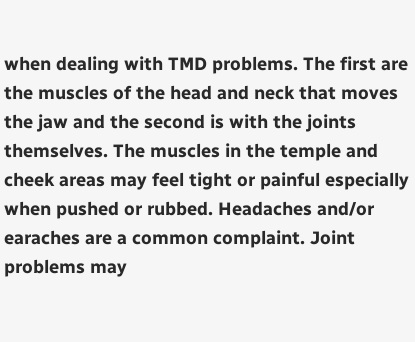when dealing with TMD problems. The first are the muscles of the head and neck that moves the jaw and the second is with the joints themselves. The muscles in the temple and cheek areas may feel tight or painful especially when pushed or rubbed. Headaches and/or earaches are a common complaint. Joint problems may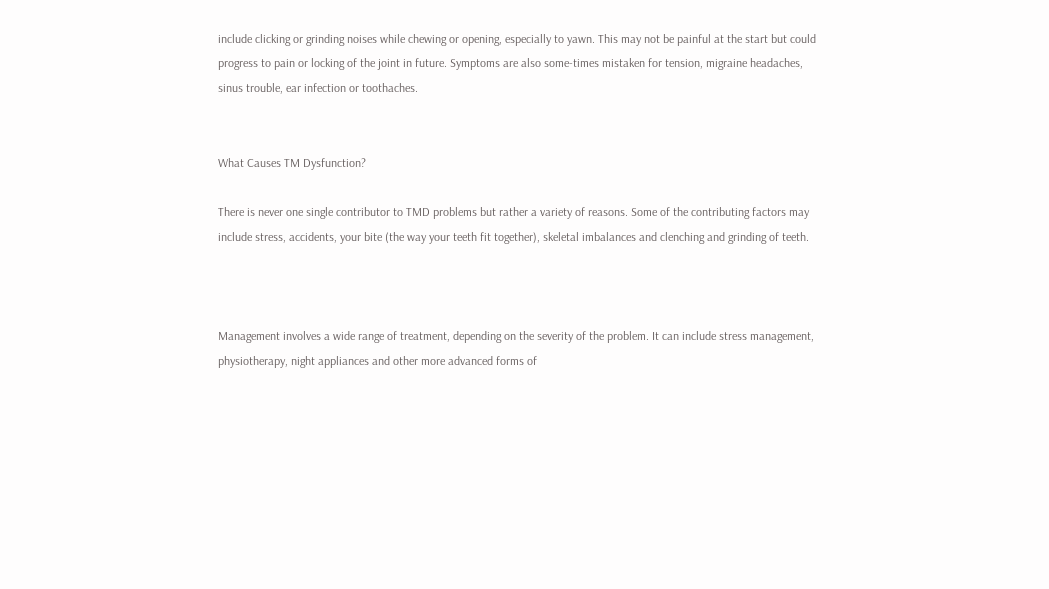include clicking or grinding noises while chewing or opening, especially to yawn. This may not be painful at the start but could progress to pain or locking of the joint in future. Symptoms are also some-times mistaken for tension, migraine headaches, sinus trouble, ear infection or toothaches.


What Causes TM Dysfunction?

There is never one single contributor to TMD problems but rather a variety of reasons. Some of the contributing factors may include stress, accidents, your bite (the way your teeth fit together), skeletal imbalances and clenching and grinding of teeth.



Management involves a wide range of treatment, depending on the severity of the problem. It can include stress management, physiotherapy, night appliances and other more advanced forms of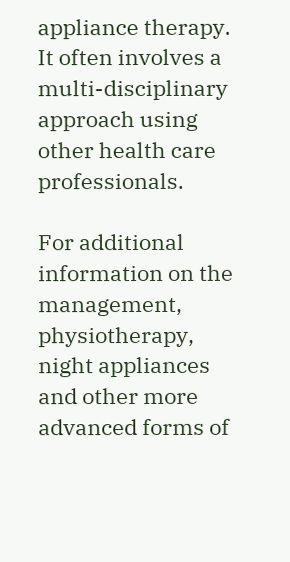appliance therapy. It often involves a multi-disciplinary approach using other health care professionals.

For additional information on the management, physiotherapy, night appliances and other more advanced forms of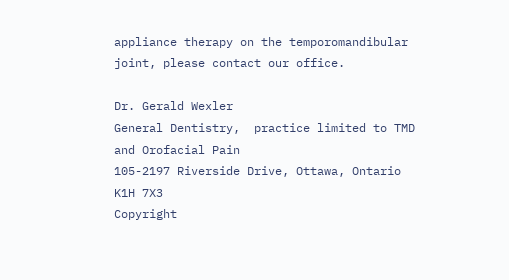appliance therapy on the temporomandibular joint, please contact our office.

Dr. Gerald Wexler
General Dentistry,  practice limited to TMD and Orofacial Pain
105-2197 Riverside Drive, Ottawa, Ontario K1H 7X3
Copyright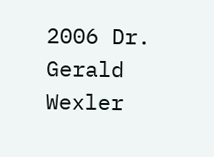2006 Dr. Gerald Wexler